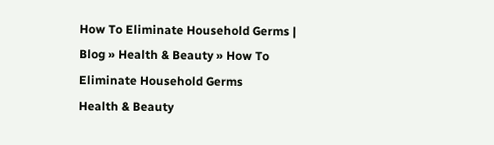How To Eliminate Household Germs |
Blog » Health & Beauty » How To Eliminate Household Germs
Health & Beauty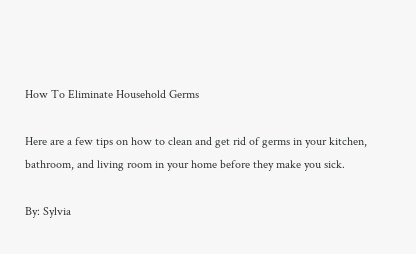How To Eliminate Household Germs

Here are a few tips on how to clean and get rid of germs in your kitchen, bathroom, and living room in your home before they make you sick.

By: Sylvia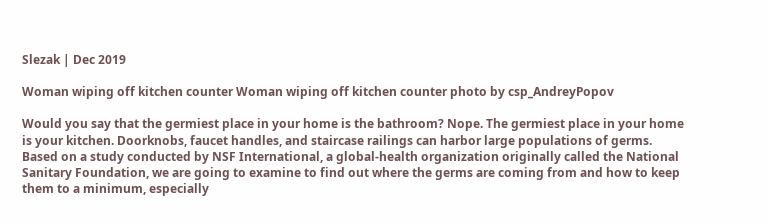Slezak | Dec 2019

Woman wiping off kitchen counter Woman wiping off kitchen counter photo by csp_AndreyPopov

Would you say that the germiest place in your home is the bathroom? Nope. The germiest place in your home is your kitchen. Doorknobs, faucet handles, and staircase railings can harbor large populations of germs. Based on a study conducted by NSF International, a global-health organization originally called the National Sanitary Foundation, we are going to examine to find out where the germs are coming from and how to keep them to a minimum, especially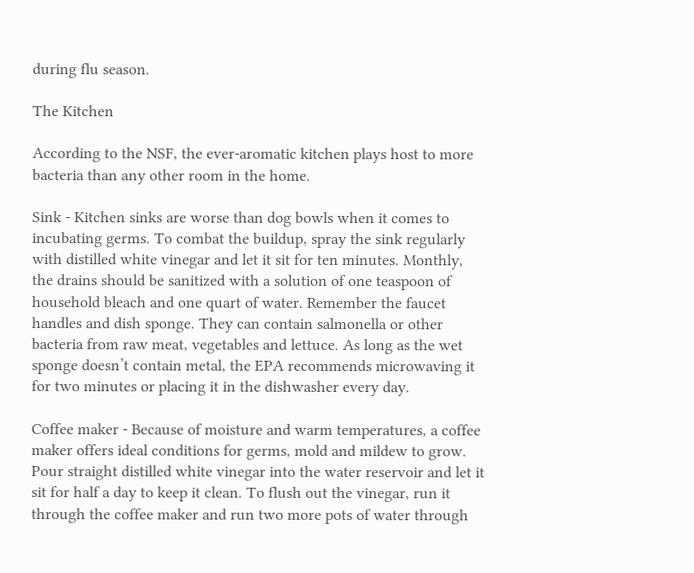during flu season.

The Kitchen

According to the NSF, the ever-aromatic kitchen plays host to more bacteria than any other room in the home.

Sink - Kitchen sinks are worse than dog bowls when it comes to incubating germs. To combat the buildup, spray the sink regularly with distilled white vinegar and let it sit for ten minutes. Monthly, the drains should be sanitized with a solution of one teaspoon of household bleach and one quart of water. Remember the faucet handles and dish sponge. They can contain salmonella or other bacteria from raw meat, vegetables and lettuce. As long as the wet sponge doesn’t contain metal, the EPA recommends microwaving it for two minutes or placing it in the dishwasher every day.

Coffee maker - Because of moisture and warm temperatures, a coffee maker offers ideal conditions for germs, mold and mildew to grow. Pour straight distilled white vinegar into the water reservoir and let it sit for half a day to keep it clean. To flush out the vinegar, run it through the coffee maker and run two more pots of water through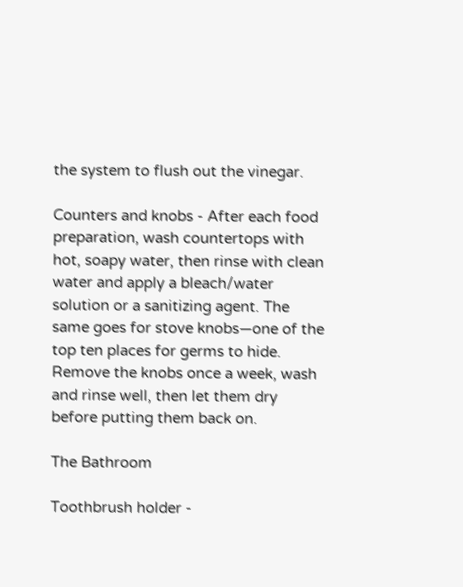the system to flush out the vinegar.

Counters and knobs - After each food preparation, wash countertops with hot, soapy water, then rinse with clean water and apply a bleach/water solution or a sanitizing agent. The same goes for stove knobs—one of the top ten places for germs to hide. Remove the knobs once a week, wash and rinse well, then let them dry before putting them back on.

The Bathroom

Toothbrush holder -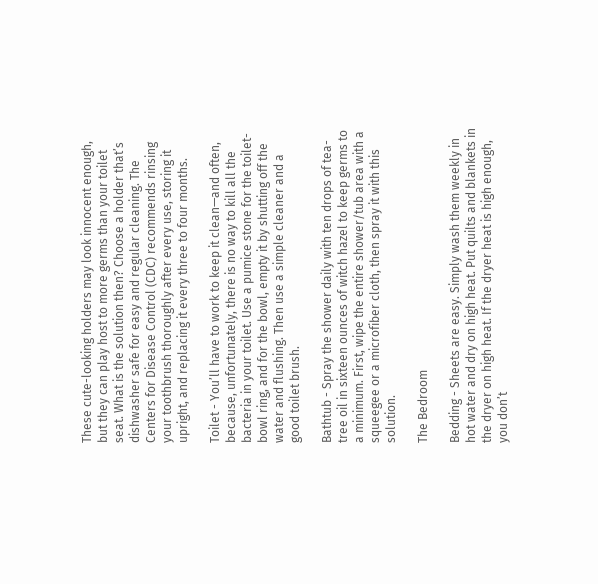These cute-looking holders may look innocent enough, but they can play host to more germs than your toilet seat. What is the solution then? Choose a holder that’s dishwasher safe for easy and regular cleaning. The Centers for Disease Control (CDC) recommends rinsing your toothbrush thoroughly after every use, storing it upright, and replacing it every three to four months.

Toilet - You’ll have to work to keep it clean—and often, because, unfortunately, there is no way to kill all the bacteria in your toilet. Use a pumice stone for the toilet-bowl ring, and for the bowl, empty it by shutting off the water and flushing. Then use a simple cleaner and a good toilet brush.

Bathtub - Spray the shower daily with ten drops of tea-tree oil in sixteen ounces of witch hazel to keep germs to a minimum. First, wipe the entire shower/tub area with a squeegee or a microfiber cloth, then spray it with this solution.

The Bedroom

Bedding - Sheets are easy. Simply wash them weekly in hot water and dry on high heat. Put quilts and blankets in the dryer on high heat. If the dryer heat is high enough, you don’t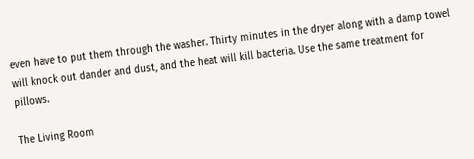even have to put them through the washer. Thirty minutes in the dryer along with a damp towel will knock out dander and dust, and the heat will kill bacteria. Use the same treatment for pillows.

The Living Room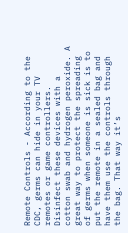Remote Controls - According to the CDC, germs can hide in your TV remotes or game controllers. Disinfect these devices with a cotton swab and hydrogen peroxide. A great way to protect the spreading of germs when someone is sick is to put the remote in a sealed bag and have them use the controls through the bag. That way it’s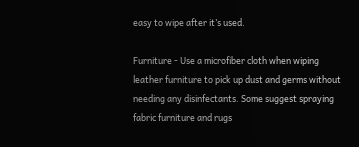easy to wipe after it’s used.

Furniture - Use a microfiber cloth when wiping leather furniture to pick up dust and germs without needing any disinfectants. Some suggest spraying fabric furniture and rugs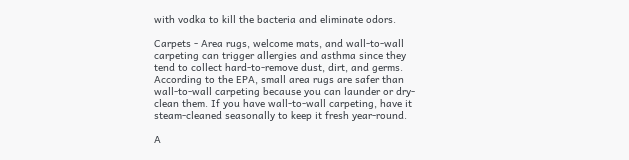with vodka to kill the bacteria and eliminate odors.

Carpets - Area rugs, welcome mats, and wall-to-wall carpeting can trigger allergies and asthma since they tend to collect hard-to-remove dust, dirt, and germs. According to the EPA, small area rugs are safer than wall-to-wall carpeting because you can launder or dry-clean them. If you have wall-to-wall carpeting, have it steam-cleaned seasonally to keep it fresh year-round.

A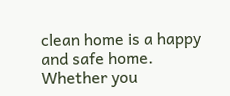clean home is a happy and safe home. Whether you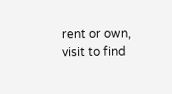rent or own, visit to find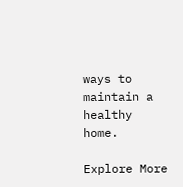ways to maintain a healthy home.

Explore More